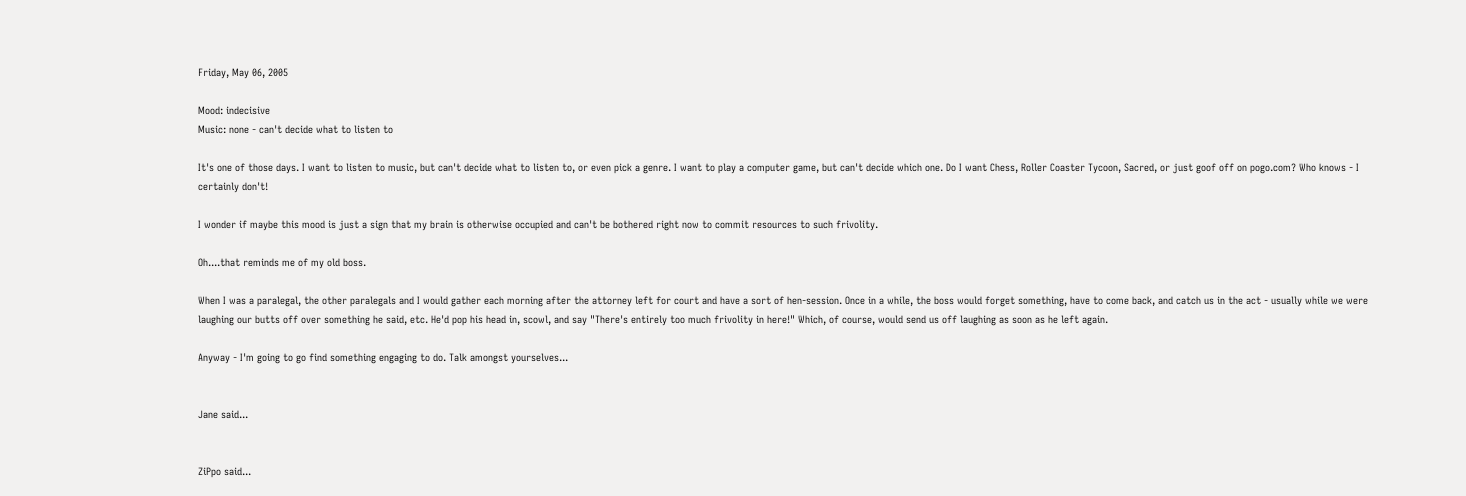Friday, May 06, 2005

Mood: indecisive
Music: none - can't decide what to listen to

It's one of those days. I want to listen to music, but can't decide what to listen to, or even pick a genre. I want to play a computer game, but can't decide which one. Do I want Chess, Roller Coaster Tycoon, Sacred, or just goof off on pogo.com? Who knows - I certainly don't!

I wonder if maybe this mood is just a sign that my brain is otherwise occupied and can't be bothered right now to commit resources to such frivolity.

Oh....that reminds me of my old boss.

When I was a paralegal, the other paralegals and I would gather each morning after the attorney left for court and have a sort of hen-session. Once in a while, the boss would forget something, have to come back, and catch us in the act - usually while we were laughing our butts off over something he said, etc. He'd pop his head in, scowl, and say "There's entirely too much frivolity in here!" Which, of course, would send us off laughing as soon as he left again.

Anyway - I'm going to go find something engaging to do. Talk amongst yourselves...


Jane said...


ZiPpo said...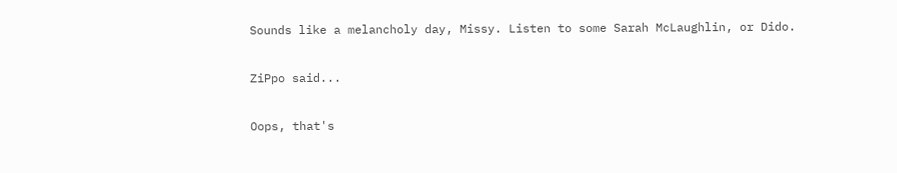Sounds like a melancholy day, Missy. Listen to some Sarah McLaughlin, or Dido.

ZiPpo said...

Oops, that's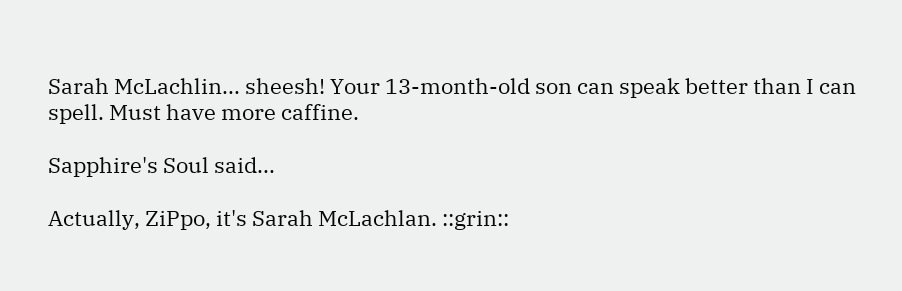Sarah McLachlin... sheesh! Your 13-month-old son can speak better than I can spell. Must have more caffine.

Sapphire's Soul said...

Actually, ZiPpo, it's Sarah McLachlan. ::grin::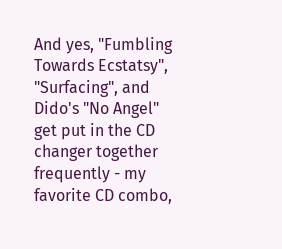And yes, "Fumbling Towards Ecstatsy", "Surfacing", and Dido's "No Angel" get put in the CD changer together frequently - my favorite CD combo,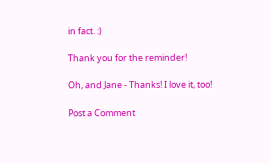in fact. :)

Thank you for the reminder!

Oh, and Jane - Thanks! I love it, too!

Post a Comment